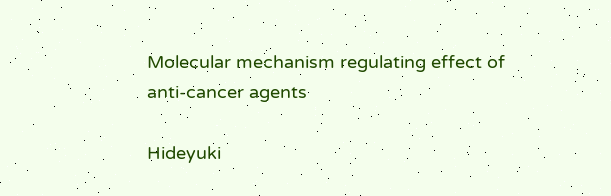Molecular mechanism regulating effect of anti-cancer agents

Hideyuki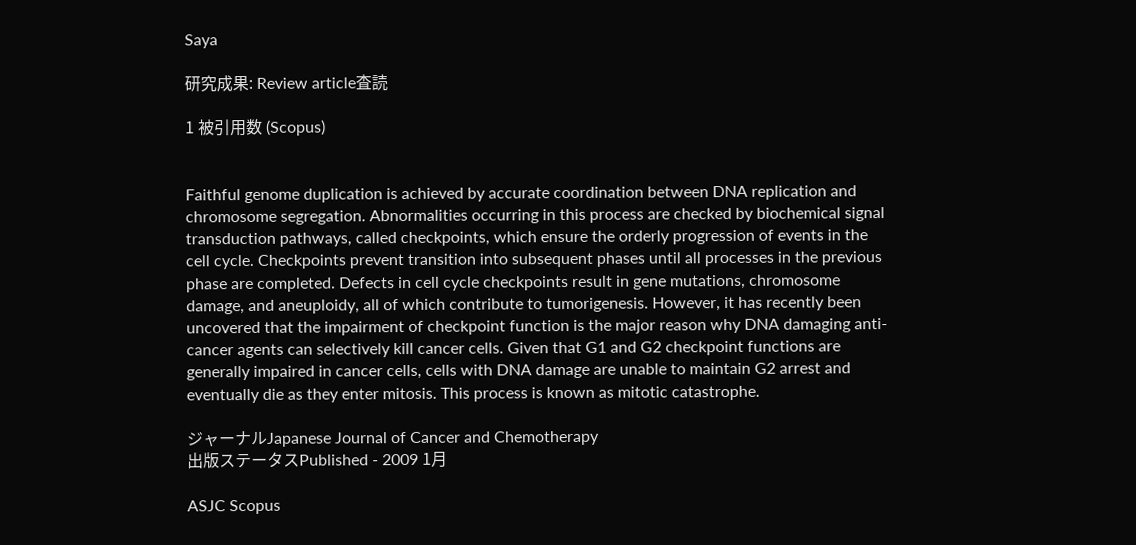Saya

研究成果: Review article査読

1 被引用数 (Scopus)


Faithful genome duplication is achieved by accurate coordination between DNA replication and chromosome segregation. Abnormalities occurring in this process are checked by biochemical signal transduction pathways, called checkpoints, which ensure the orderly progression of events in the cell cycle. Checkpoints prevent transition into subsequent phases until all processes in the previous phase are completed. Defects in cell cycle checkpoints result in gene mutations, chromosome damage, and aneuploidy, all of which contribute to tumorigenesis. However, it has recently been uncovered that the impairment of checkpoint function is the major reason why DNA damaging anti-cancer agents can selectively kill cancer cells. Given that G1 and G2 checkpoint functions are generally impaired in cancer cells, cells with DNA damage are unable to maintain G2 arrest and eventually die as they enter mitosis. This process is known as mitotic catastrophe.

ジャーナルJapanese Journal of Cancer and Chemotherapy
出版ステータスPublished - 2009 1月

ASJC Scopus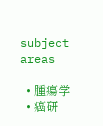subject areas

  • 腫瘍学
  • 癌研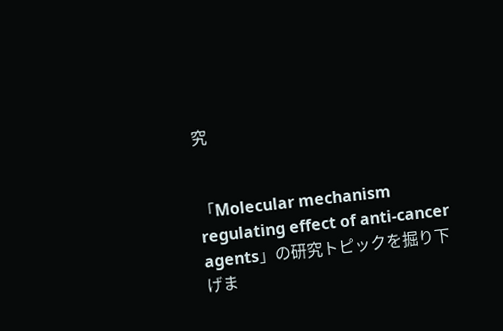究


「Molecular mechanism regulating effect of anti-cancer agents」の研究トピックを掘り下げま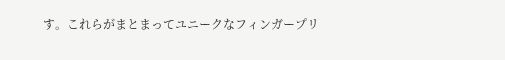す。これらがまとまってユニークなフィンガープリ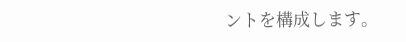ントを構成します。